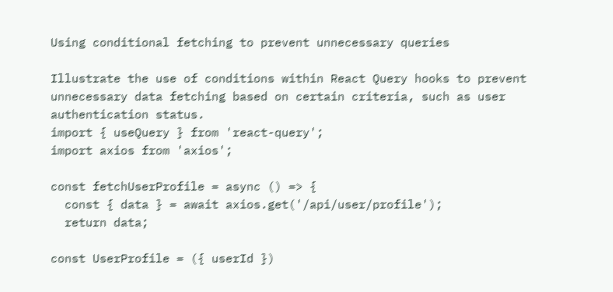Using conditional fetching to prevent unnecessary queries

Illustrate the use of conditions within React Query hooks to prevent unnecessary data fetching based on certain criteria, such as user authentication status.
import { useQuery } from 'react-query';
import axios from 'axios';

const fetchUserProfile = async () => {
  const { data } = await axios.get('/api/user/profile');
  return data;

const UserProfile = ({ userId })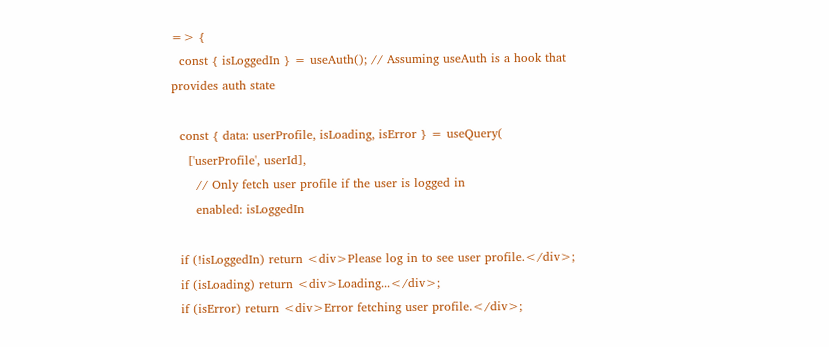=> {
  const { isLoggedIn } = useAuth(); // Assuming useAuth is a hook that provides auth state

  const { data: userProfile, isLoading, isError } = useQuery(
    ['userProfile', userId],
      // Only fetch user profile if the user is logged in
      enabled: isLoggedIn

  if (!isLoggedIn) return <div>Please log in to see user profile.</div>;
  if (isLoading) return <div>Loading...</div>;
  if (isError) return <div>Error fetching user profile.</div>;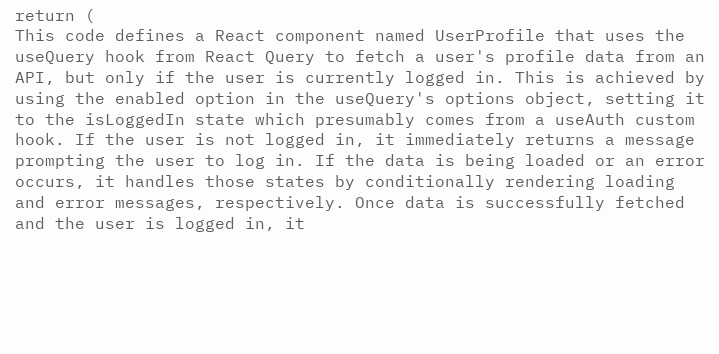return (
This code defines a React component named UserProfile that uses the useQuery hook from React Query to fetch a user's profile data from an API, but only if the user is currently logged in. This is achieved by using the enabled option in the useQuery's options object, setting it to the isLoggedIn state which presumably comes from a useAuth custom hook. If the user is not logged in, it immediately returns a message prompting the user to log in. If the data is being loaded or an error occurs, it handles those states by conditionally rendering loading and error messages, respectively. Once data is successfully fetched and the user is logged in, it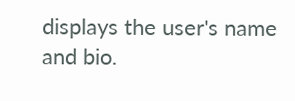displays the user's name and bio.